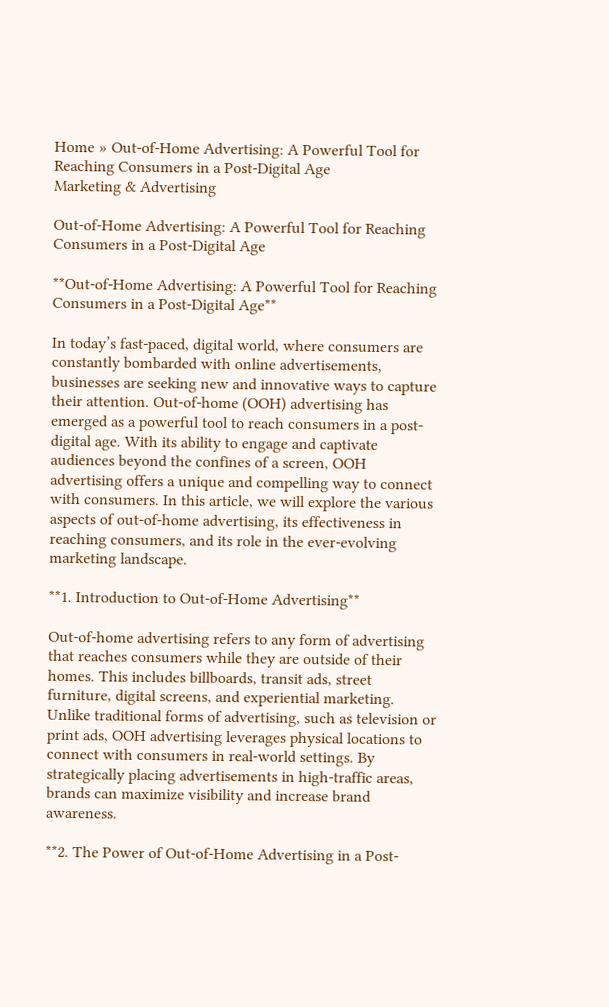Home » Out-of-Home Advertising: A Powerful Tool for Reaching Consumers in a Post-Digital Age
Marketing & Advertising

Out-of-Home Advertising: A Powerful Tool for Reaching Consumers in a Post-Digital Age

**Out-of-Home Advertising: A Powerful Tool for Reaching Consumers in a Post-Digital Age**

In today’s fast-paced, digital world, where consumers are constantly bombarded with online advertisements, businesses are seeking new and innovative ways to capture their attention. Out-of-home (OOH) advertising has emerged as a powerful tool to reach consumers in a post-digital age. With its ability to engage and captivate audiences beyond the confines of a screen, OOH advertising offers a unique and compelling way to connect with consumers. In this article, we will explore the various aspects of out-of-home advertising, its effectiveness in reaching consumers, and its role in the ever-evolving marketing landscape.

**1. Introduction to Out-of-Home Advertising**

Out-of-home advertising refers to any form of advertising that reaches consumers while they are outside of their homes. This includes billboards, transit ads, street furniture, digital screens, and experiential marketing. Unlike traditional forms of advertising, such as television or print ads, OOH advertising leverages physical locations to connect with consumers in real-world settings. By strategically placing advertisements in high-traffic areas, brands can maximize visibility and increase brand awareness.

**2. The Power of Out-of-Home Advertising in a Post-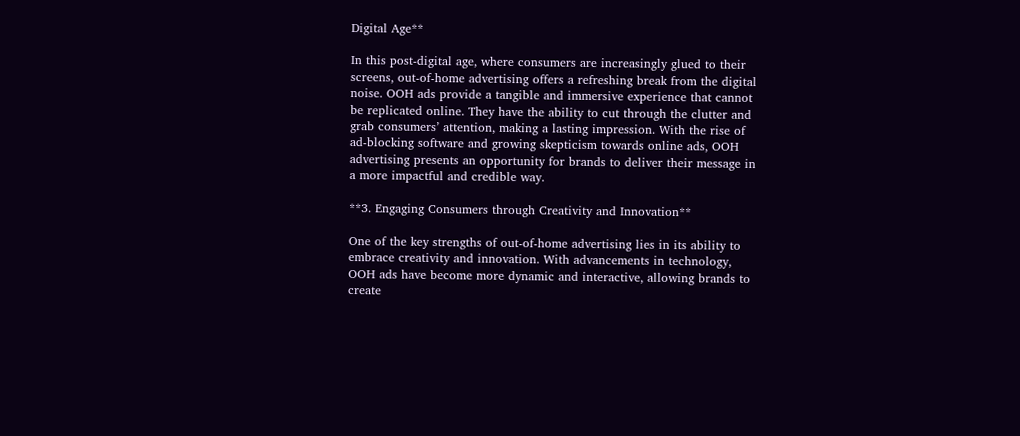Digital Age**

In this post-digital age, where consumers are increasingly glued to their screens, out-of-home advertising offers a refreshing break from the digital noise. OOH ads provide a tangible and immersive experience that cannot be replicated online. They have the ability to cut through the clutter and grab consumers’ attention, making a lasting impression. With the rise of ad-blocking software and growing skepticism towards online ads, OOH advertising presents an opportunity for brands to deliver their message in a more impactful and credible way.

**3. Engaging Consumers through Creativity and Innovation**

One of the key strengths of out-of-home advertising lies in its ability to embrace creativity and innovation. With advancements in technology, OOH ads have become more dynamic and interactive, allowing brands to create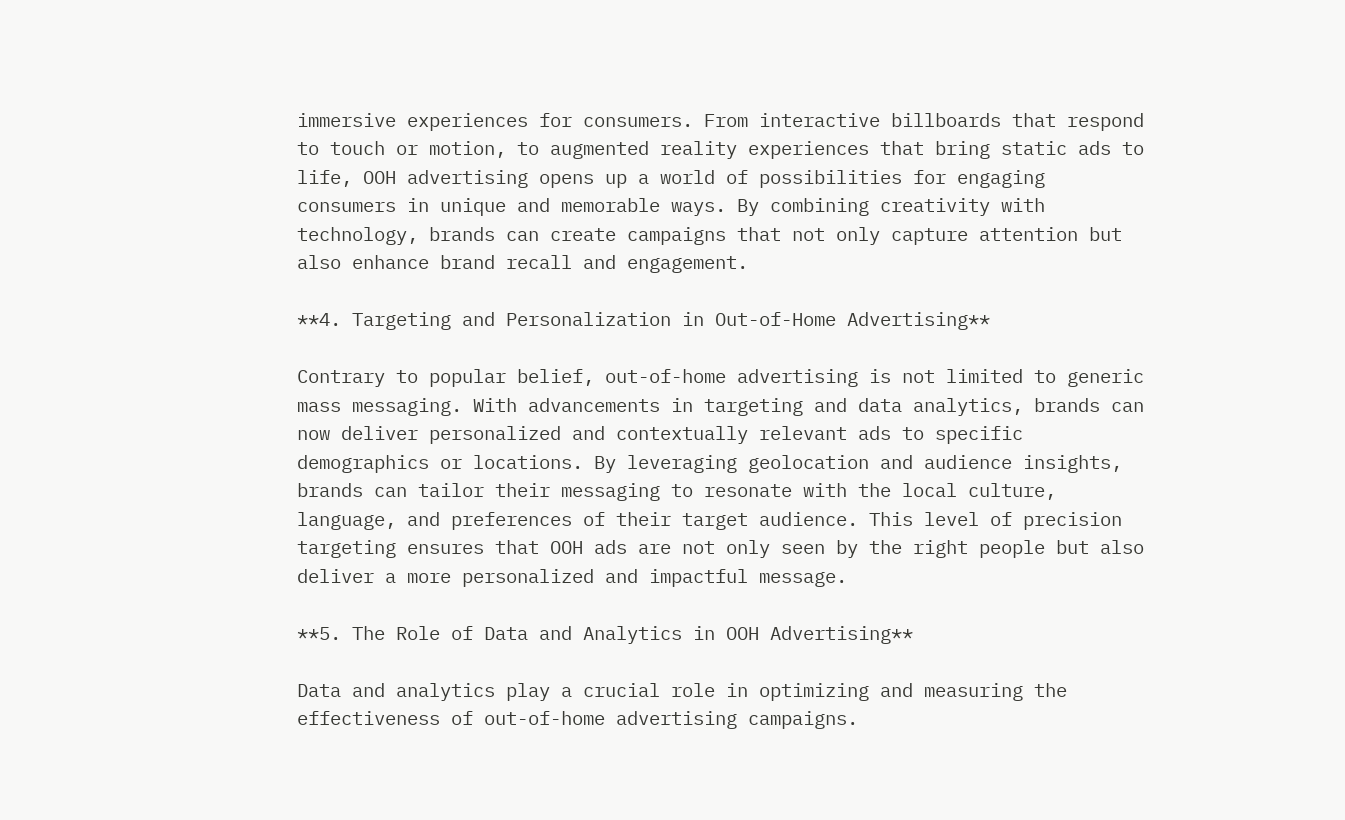immersive experiences for consumers. From interactive billboards that respond to touch or motion, to augmented reality experiences that bring static ads to life, OOH advertising opens up a world of possibilities for engaging consumers in unique and memorable ways. By combining creativity with technology, brands can create campaigns that not only capture attention but also enhance brand recall and engagement.

**4. Targeting and Personalization in Out-of-Home Advertising**

Contrary to popular belief, out-of-home advertising is not limited to generic mass messaging. With advancements in targeting and data analytics, brands can now deliver personalized and contextually relevant ads to specific demographics or locations. By leveraging geolocation and audience insights, brands can tailor their messaging to resonate with the local culture, language, and preferences of their target audience. This level of precision targeting ensures that OOH ads are not only seen by the right people but also deliver a more personalized and impactful message.

**5. The Role of Data and Analytics in OOH Advertising**

Data and analytics play a crucial role in optimizing and measuring the effectiveness of out-of-home advertising campaigns.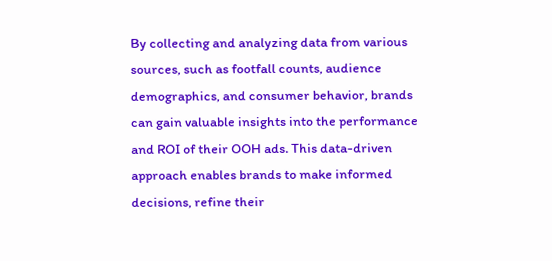By collecting and analyzing data from various sources, such as footfall counts, audience demographics, and consumer behavior, brands can gain valuable insights into the performance and ROI of their OOH ads. This data-driven approach enables brands to make informed decisions, refine their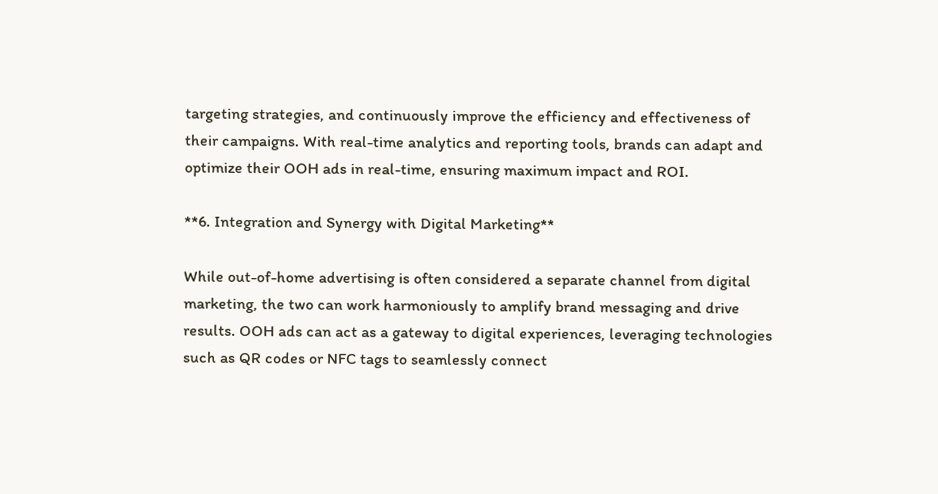targeting strategies, and continuously improve the efficiency and effectiveness of their campaigns. With real-time analytics and reporting tools, brands can adapt and optimize their OOH ads in real-time, ensuring maximum impact and ROI.

**6. Integration and Synergy with Digital Marketing**

While out-of-home advertising is often considered a separate channel from digital marketing, the two can work harmoniously to amplify brand messaging and drive results. OOH ads can act as a gateway to digital experiences, leveraging technologies such as QR codes or NFC tags to seamlessly connect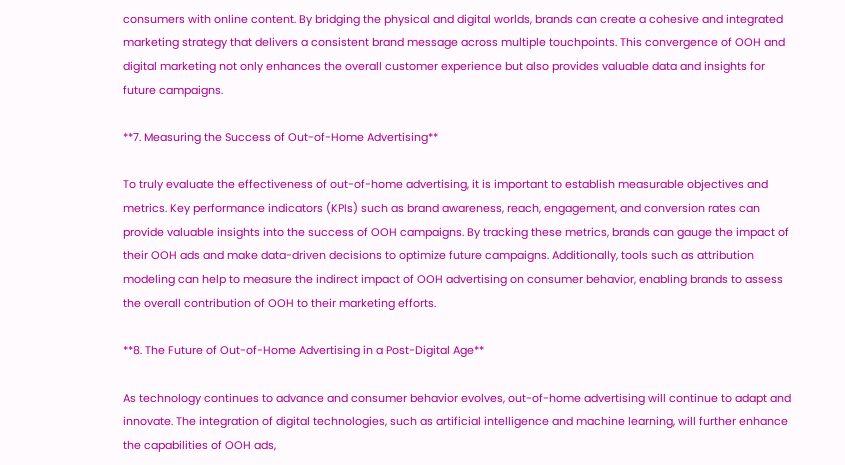consumers with online content. By bridging the physical and digital worlds, brands can create a cohesive and integrated marketing strategy that delivers a consistent brand message across multiple touchpoints. This convergence of OOH and digital marketing not only enhances the overall customer experience but also provides valuable data and insights for future campaigns.

**7. Measuring the Success of Out-of-Home Advertising**

To truly evaluate the effectiveness of out-of-home advertising, it is important to establish measurable objectives and metrics. Key performance indicators (KPIs) such as brand awareness, reach, engagement, and conversion rates can provide valuable insights into the success of OOH campaigns. By tracking these metrics, brands can gauge the impact of their OOH ads and make data-driven decisions to optimize future campaigns. Additionally, tools such as attribution modeling can help to measure the indirect impact of OOH advertising on consumer behavior, enabling brands to assess the overall contribution of OOH to their marketing efforts.

**8. The Future of Out-of-Home Advertising in a Post-Digital Age**

As technology continues to advance and consumer behavior evolves, out-of-home advertising will continue to adapt and innovate. The integration of digital technologies, such as artificial intelligence and machine learning, will further enhance the capabilities of OOH ads,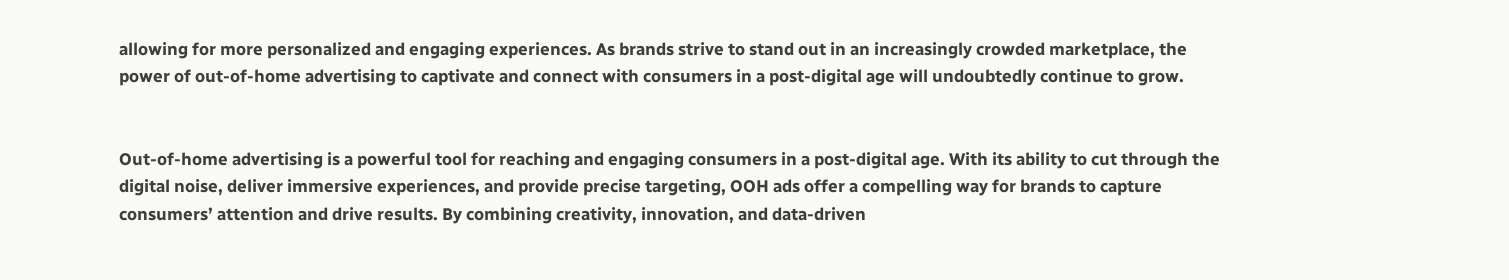allowing for more personalized and engaging experiences. As brands strive to stand out in an increasingly crowded marketplace, the power of out-of-home advertising to captivate and connect with consumers in a post-digital age will undoubtedly continue to grow.


Out-of-home advertising is a powerful tool for reaching and engaging consumers in a post-digital age. With its ability to cut through the digital noise, deliver immersive experiences, and provide precise targeting, OOH ads offer a compelling way for brands to capture consumers’ attention and drive results. By combining creativity, innovation, and data-driven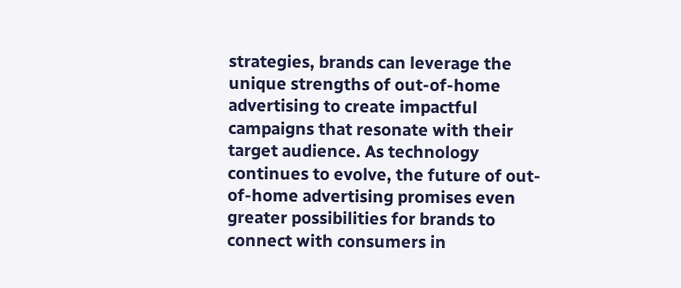strategies, brands can leverage the unique strengths of out-of-home advertising to create impactful campaigns that resonate with their target audience. As technology continues to evolve, the future of out-of-home advertising promises even greater possibilities for brands to connect with consumers in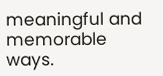meaningful and memorable ways.